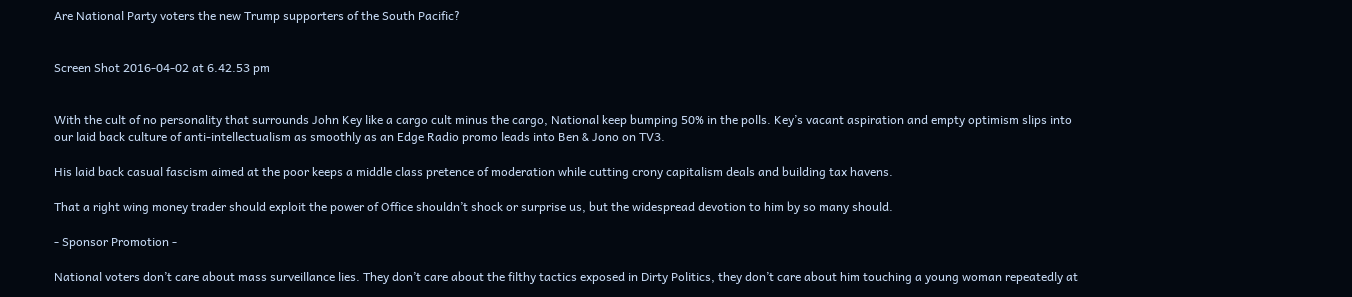Are National Party voters the new Trump supporters of the South Pacific?


Screen Shot 2016-04-02 at 6.42.53 pm


With the cult of no personality that surrounds John Key like a cargo cult minus the cargo, National keep bumping 50% in the polls. Key’s vacant aspiration and empty optimism slips into our laid back culture of anti-intellectualism as smoothly as an Edge Radio promo leads into Ben & Jono on TV3.

His laid back casual fascism aimed at the poor keeps a middle class pretence of moderation while cutting crony capitalism deals and building tax havens.

That a right wing money trader should exploit the power of Office shouldn’t shock or surprise us, but the widespread devotion to him by so many should.

- Sponsor Promotion -

National voters don’t care about mass surveillance lies. They don’t care about the filthy tactics exposed in Dirty Politics, they don’t care about him touching a young woman repeatedly at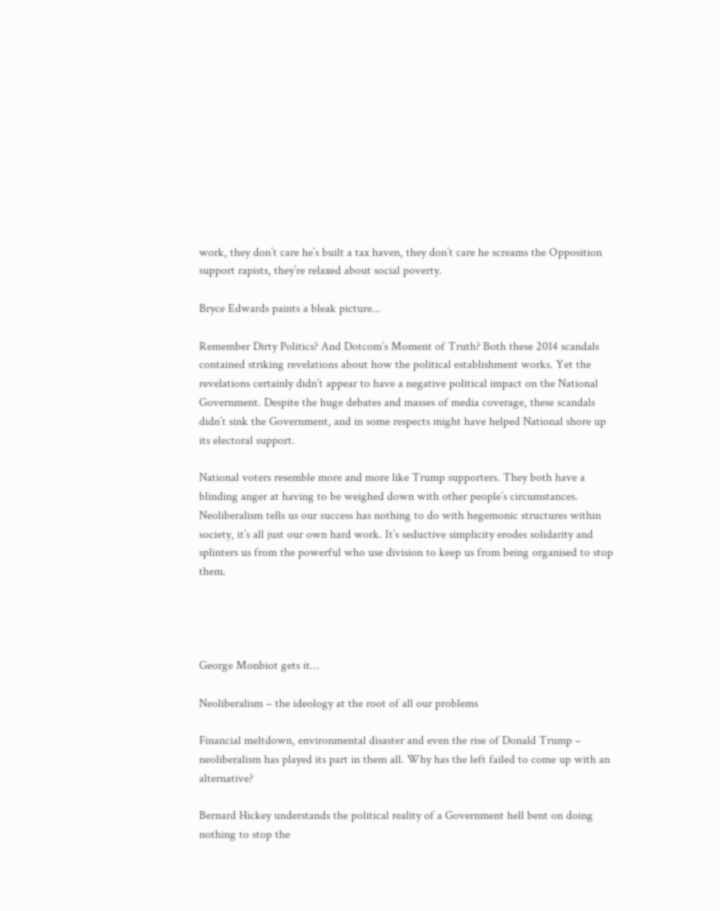work, they don’t care he’s built a tax haven, they don’t care he screams the Opposition support rapists, they’re relaxed about social poverty.

Bryce Edwards paints a bleak picture...

Remember Dirty Politics? And Dotcom’s Moment of Truth? Both these 2014 scandals contained striking revelations about how the political establishment works. Yet the revelations certainly didn’t appear to have a negative political impact on the National Government. Despite the huge debates and masses of media coverage, these scandals didn’t sink the Government, and in some respects might have helped National shore up its electoral support.

National voters resemble more and more like Trump supporters. They both have a blinding anger at having to be weighed down with other people’s circumstances. Neoliberalism tells us our success has nothing to do with hegemonic structures within society, it’s all just our own hard work. It’s seductive simplicity erodes solidarity and splinters us from the powerful who use division to keep us from being organised to stop them.




George Monbiot gets it…

Neoliberalism – the ideology at the root of all our problems

Financial meltdown, environmental disaster and even the rise of Donald Trump – neoliberalism has played its part in them all. Why has the left failed to come up with an alternative?

Bernard Hickey understands the political reality of a Government hell bent on doing nothing to stop the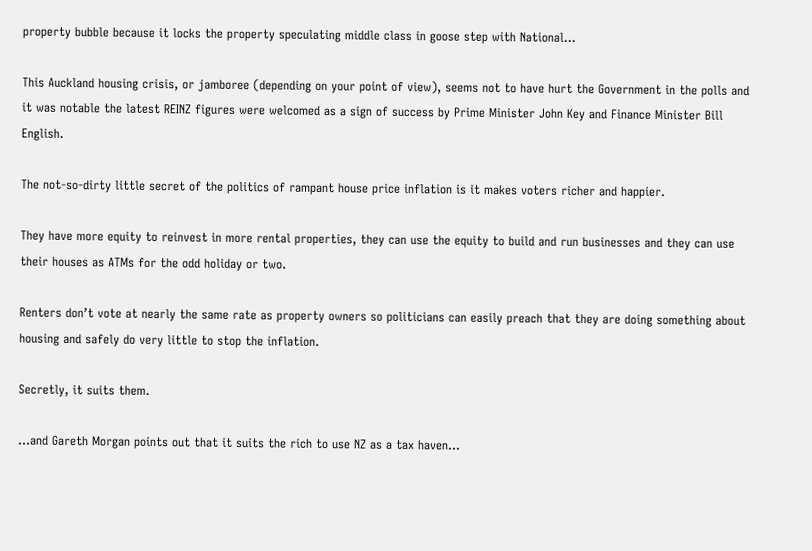property bubble because it locks the property speculating middle class in goose step with National…

This Auckland housing crisis, or jamboree (depending on your point of view), seems not to have hurt the Government in the polls and it was notable the latest REINZ figures were welcomed as a sign of success by Prime Minister John Key and Finance Minister Bill English.

The not-so-dirty little secret of the politics of rampant house price inflation is it makes voters richer and happier.

They have more equity to reinvest in more rental properties, they can use the equity to build and run businesses and they can use their houses as ATMs for the odd holiday or two.

Renters don’t vote at nearly the same rate as property owners so politicians can easily preach that they are doing something about housing and safely do very little to stop the inflation.

Secretly, it suits them.

…and Gareth Morgan points out that it suits the rich to use NZ as a tax haven…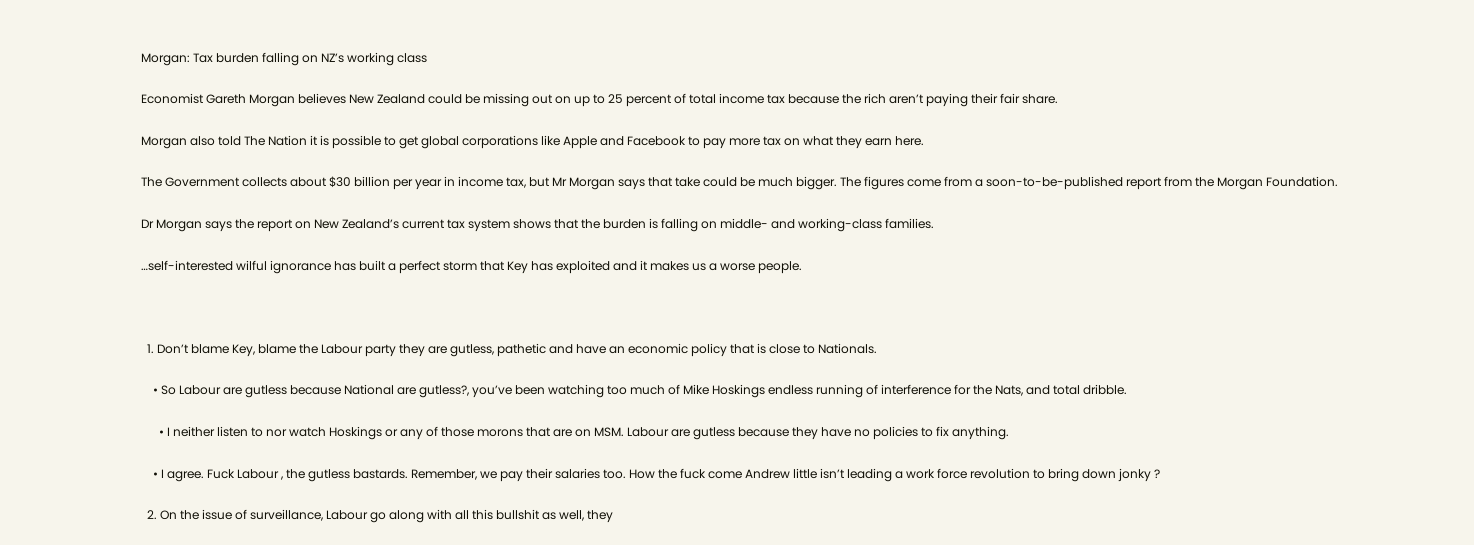Morgan: Tax burden falling on NZ’s working class

Economist Gareth Morgan believes New Zealand could be missing out on up to 25 percent of total income tax because the rich aren’t paying their fair share.

Morgan also told The Nation it is possible to get global corporations like Apple and Facebook to pay more tax on what they earn here.

The Government collects about $30 billion per year in income tax, but Mr Morgan says that take could be much bigger. The figures come from a soon-to-be-published report from the Morgan Foundation.

Dr Morgan says the report on New Zealand’s current tax system shows that the burden is falling on middle- and working-class families.

…self-interested wilful ignorance has built a perfect storm that Key has exploited and it makes us a worse people.



  1. Don’t blame Key, blame the Labour party they are gutless, pathetic and have an economic policy that is close to Nationals.

    • So Labour are gutless because National are gutless?, you’ve been watching too much of Mike Hoskings endless running of interference for the Nats, and total dribble.

      • I neither listen to nor watch Hoskings or any of those morons that are on MSM. Labour are gutless because they have no policies to fix anything.

    • I agree. Fuck Labour , the gutless bastards. Remember, we pay their salaries too. How the fuck come Andrew little isn’t leading a work force revolution to bring down jonky ?

  2. On the issue of surveillance, Labour go along with all this bullshit as well, they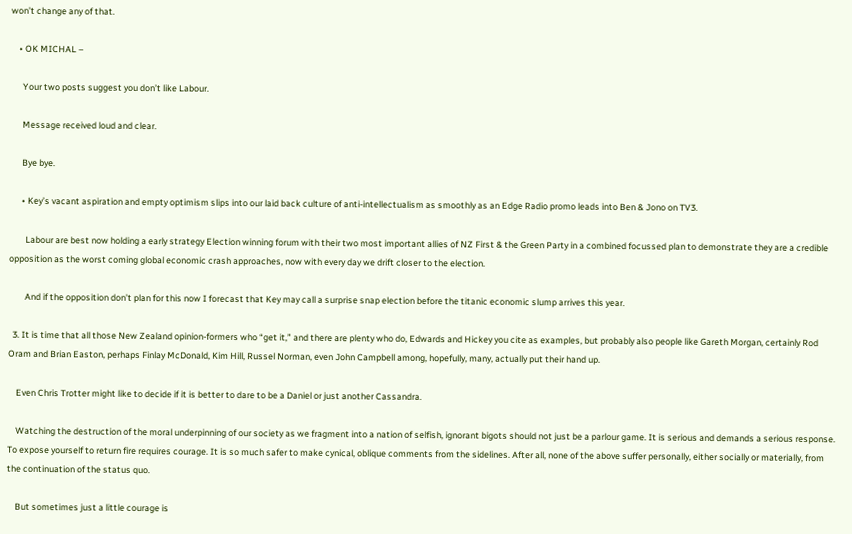won’t change any of that.

    • OK MICHAL –

      Your two posts suggest you don’t like Labour.

      Message received loud and clear.

      Bye bye.

      • Key’s vacant aspiration and empty optimism slips into our laid back culture of anti-intellectualism as smoothly as an Edge Radio promo leads into Ben & Jono on TV3.

        Labour are best now holding a early strategy Election winning forum with their two most important allies of NZ First & the Green Party in a combined focussed plan to demonstrate they are a credible opposition as the worst coming global economic crash approaches, now with every day we drift closer to the election.

        And if the opposition don’t plan for this now I forecast that Key may call a surprise snap election before the titanic economic slump arrives this year.

  3. It is time that all those New Zealand opinion-formers who “get it,” and there are plenty who do, Edwards and Hickey you cite as examples, but probably also people like Gareth Morgan, certainly Rod Oram and Brian Easton, perhaps Finlay McDonald, Kim Hill, Russel Norman, even John Campbell among, hopefully, many, actually put their hand up.

    Even Chris Trotter might like to decide if it is better to dare to be a Daniel or just another Cassandra.

    Watching the destruction of the moral underpinning of our society as we fragment into a nation of selfish, ignorant bigots should not just be a parlour game. It is serious and demands a serious response. To expose yourself to return fire requires courage. It is so much safer to make cynical, oblique comments from the sidelines. After all, none of the above suffer personally, either socially or materially, from the continuation of the status quo.

    But sometimes just a little courage is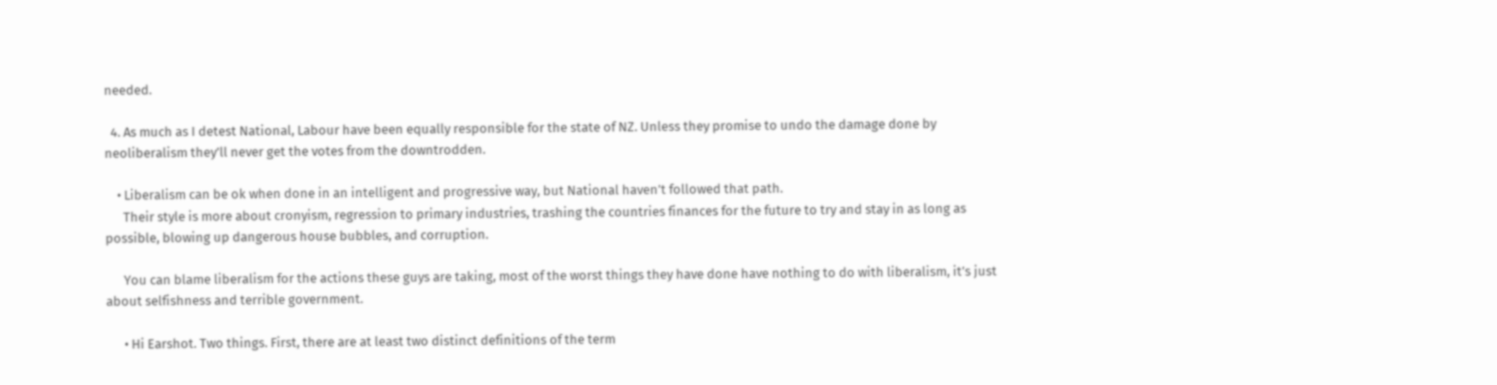needed.

  4. As much as I detest National, Labour have been equally responsible for the state of NZ. Unless they promise to undo the damage done by neoliberalism they’ll never get the votes from the downtrodden.

    • Liberalism can be ok when done in an intelligent and progressive way, but National haven’t followed that path.
      Their style is more about cronyism, regression to primary industries, trashing the countries finances for the future to try and stay in as long as possible, blowing up dangerous house bubbles, and corruption.

      You can blame liberalism for the actions these guys are taking, most of the worst things they have done have nothing to do with liberalism, it’s just about selfishness and terrible government.

      • Hi Earshot. Two things. First, there are at least two distinct definitions of the term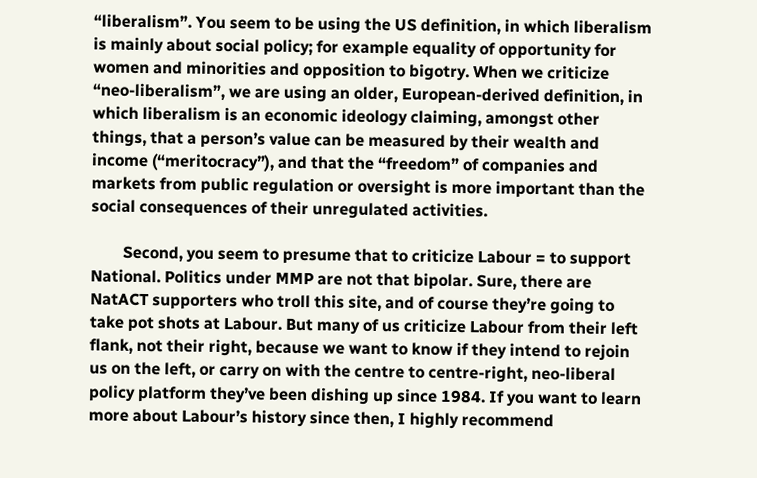“liberalism”. You seem to be using the US definition, in which liberalism is mainly about social policy; for example equality of opportunity for women and minorities and opposition to bigotry. When we criticize “neo-liberalism”, we are using an older, European-derived definition, in which liberalism is an economic ideology claiming, amongst other things, that a person’s value can be measured by their wealth and income (“meritocracy”), and that the “freedom” of companies and markets from public regulation or oversight is more important than the social consequences of their unregulated activities.

        Second, you seem to presume that to criticize Labour = to support National. Politics under MMP are not that bipolar. Sure, there are NatACT supporters who troll this site, and of course they’re going to take pot shots at Labour. But many of us criticize Labour from their left flank, not their right, because we want to know if they intend to rejoin us on the left, or carry on with the centre to centre-right, neo-liberal policy platform they’ve been dishing up since 1984. If you want to learn more about Labour’s history since then, I highly recommend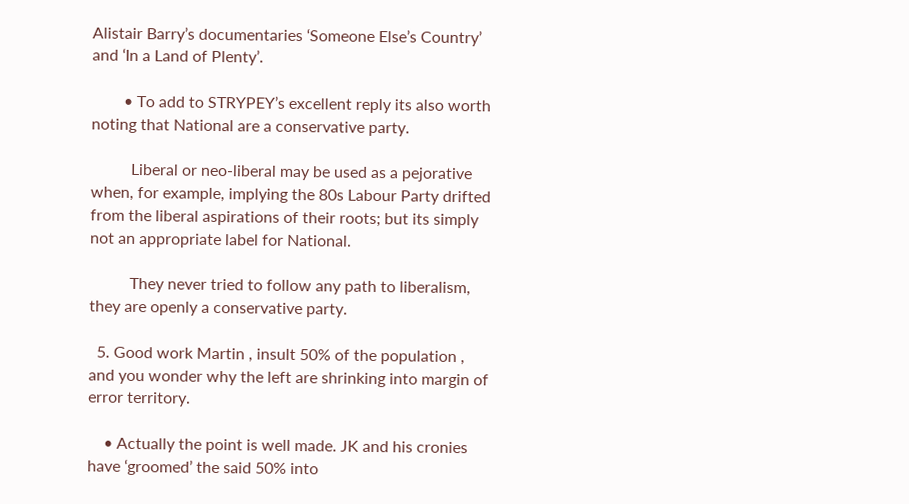Alistair Barry’s documentaries ‘Someone Else’s Country’ and ‘In a Land of Plenty’.

        • To add to STRYPEY’s excellent reply its also worth noting that National are a conservative party.

          Liberal or neo-liberal may be used as a pejorative when, for example, implying the 80s Labour Party drifted from the liberal aspirations of their roots; but its simply not an appropriate label for National.

          They never tried to follow any path to liberalism, they are openly a conservative party.

  5. Good work Martin , insult 50% of the population , and you wonder why the left are shrinking into margin of error territory.

    • Actually the point is well made. JK and his cronies have ‘groomed’ the said 50% into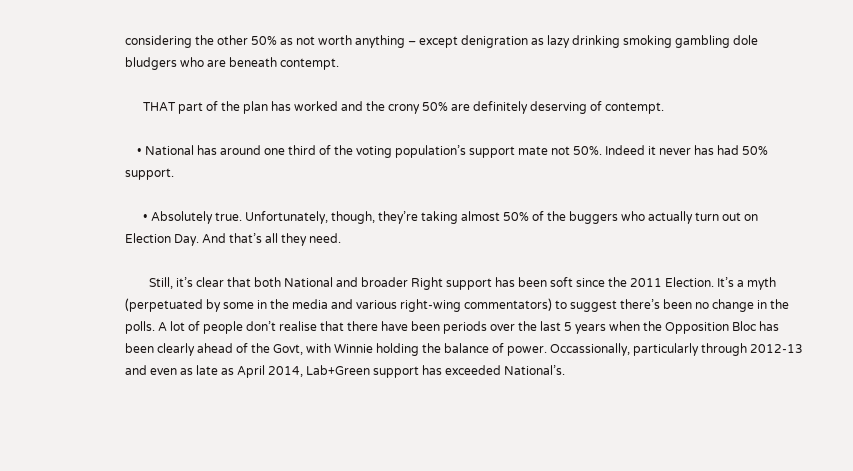considering the other 50% as not worth anything – except denigration as lazy drinking smoking gambling dole bludgers who are beneath contempt.

      THAT part of the plan has worked and the crony 50% are definitely deserving of contempt.

    • National has around one third of the voting population’s support mate not 50%. Indeed it never has had 50% support.

      • Absolutely true. Unfortunately, though, they’re taking almost 50% of the buggers who actually turn out on Election Day. And that’s all they need.

        Still, it’s clear that both National and broader Right support has been soft since the 2011 Election. It’s a myth (perpetuated by some in the media and various right-wing commentators) to suggest there’s been no change in the polls. A lot of people don’t realise that there have been periods over the last 5 years when the Opposition Bloc has been clearly ahead of the Govt, with Winnie holding the balance of power. Occassionally, particularly through 2012-13 and even as late as April 2014, Lab+Green support has exceeded National’s.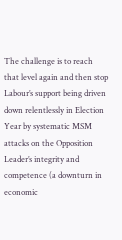The challenge is to reach that level again and then stop Labour’s support being driven down relentlessly in Election Year by systematic MSM attacks on the Opposition Leader’s integrity and competence (a downturn in economic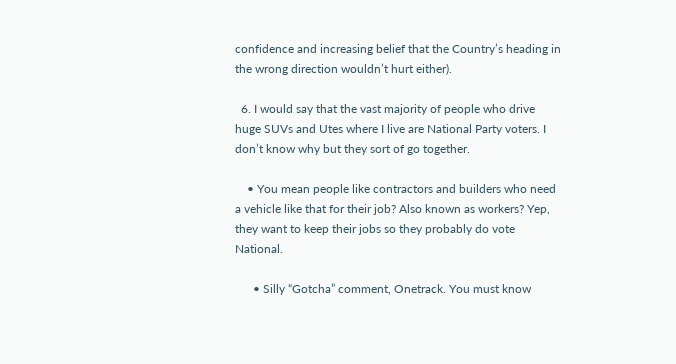confidence and increasing belief that the Country’s heading in the wrong direction wouldn’t hurt either).

  6. I would say that the vast majority of people who drive huge SUVs and Utes where I live are National Party voters. I don’t know why but they sort of go together.

    • You mean people like contractors and builders who need a vehicle like that for their job? Also known as workers? Yep, they want to keep their jobs so they probably do vote National.

      • Silly “Gotcha” comment, Onetrack. You must know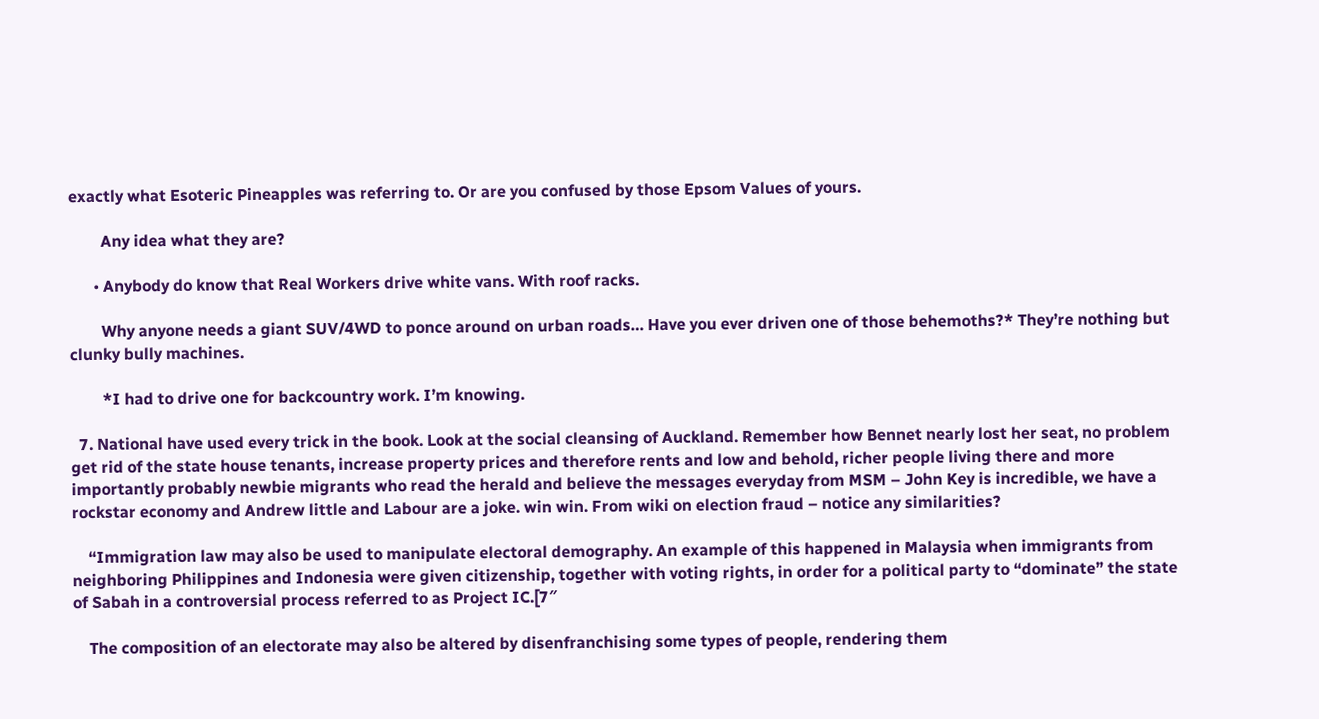exactly what Esoteric Pineapples was referring to. Or are you confused by those Epsom Values of yours.

        Any idea what they are?

      • Anybody do know that Real Workers drive white vans. With roof racks.

        Why anyone needs a giant SUV/4WD to ponce around on urban roads… Have you ever driven one of those behemoths?* They’re nothing but clunky bully machines.

        *I had to drive one for backcountry work. I’m knowing.

  7. National have used every trick in the book. Look at the social cleansing of Auckland. Remember how Bennet nearly lost her seat, no problem get rid of the state house tenants, increase property prices and therefore rents and low and behold, richer people living there and more importantly probably newbie migrants who read the herald and believe the messages everyday from MSM – John Key is incredible, we have a rockstar economy and Andrew little and Labour are a joke. win win. From wiki on election fraud – notice any similarities?

    “Immigration law may also be used to manipulate electoral demography. An example of this happened in Malaysia when immigrants from neighboring Philippines and Indonesia were given citizenship, together with voting rights, in order for a political party to “dominate” the state of Sabah in a controversial process referred to as Project IC.[7″

    The composition of an electorate may also be altered by disenfranchising some types of people, rendering them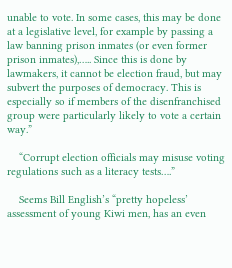unable to vote. In some cases, this may be done at a legislative level, for example by passing a law banning prison inmates (or even former prison inmates),….. Since this is done by lawmakers, it cannot be election fraud, but may subvert the purposes of democracy. This is especially so if members of the disenfranchised group were particularly likely to vote a certain way.”

    “Corrupt election officials may misuse voting regulations such as a literacy tests….”

    Seems Bill English’s “pretty hopeless’ assessment of young Kiwi men, has an even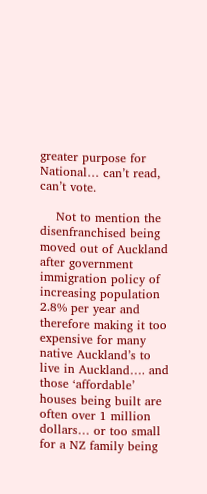greater purpose for National… can’t read, can’t vote.

    Not to mention the disenfranchised being moved out of Auckland after government immigration policy of increasing population 2.8% per year and therefore making it too expensive for many native Auckland’s to live in Auckland…. and those ‘affordable’ houses being built are often over 1 million dollars… or too small for a NZ family being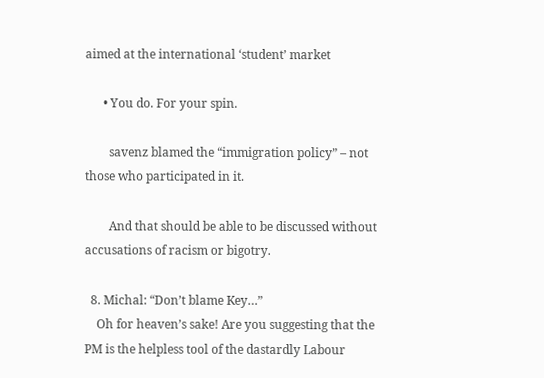aimed at the international ‘student’ market

      • You do. For your spin.

        savenz blamed the “immigration policy” – not those who participated in it.

        And that should be able to be discussed without accusations of racism or bigotry.

  8. Michal: “Don’t blame Key…”
    Oh for heaven’s sake! Are you suggesting that the PM is the helpless tool of the dastardly Labour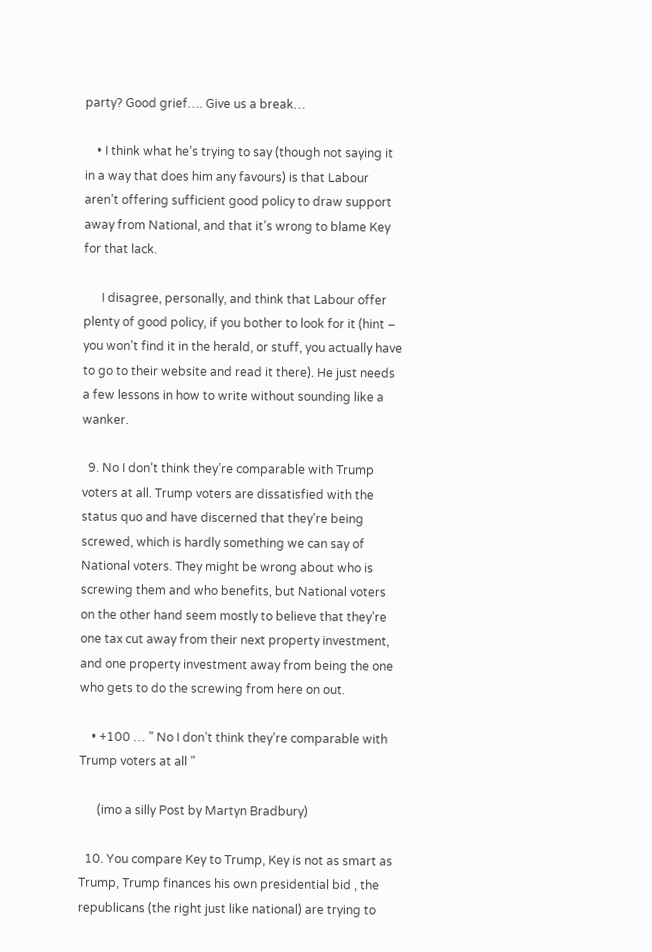party? Good grief…. Give us a break…

    • I think what he’s trying to say (though not saying it in a way that does him any favours) is that Labour aren’t offering sufficient good policy to draw support away from National, and that it’s wrong to blame Key for that lack.

      I disagree, personally, and think that Labour offer plenty of good policy, if you bother to look for it (hint – you won’t find it in the herald, or stuff, you actually have to go to their website and read it there). He just needs a few lessons in how to write without sounding like a wanker.

  9. No I don’t think they’re comparable with Trump voters at all. Trump voters are dissatisfied with the status quo and have discerned that they’re being screwed, which is hardly something we can say of National voters. They might be wrong about who is screwing them and who benefits, but National voters on the other hand seem mostly to believe that they’re one tax cut away from their next property investment, and one property investment away from being the one who gets to do the screwing from here on out.

    • +100 … ” No I don’t think they’re comparable with Trump voters at all ”

      (imo a silly Post by Martyn Bradbury)

  10. You compare Key to Trump, Key is not as smart as Trump, Trump finances his own presidential bid , the republicans (the right just like national) are trying to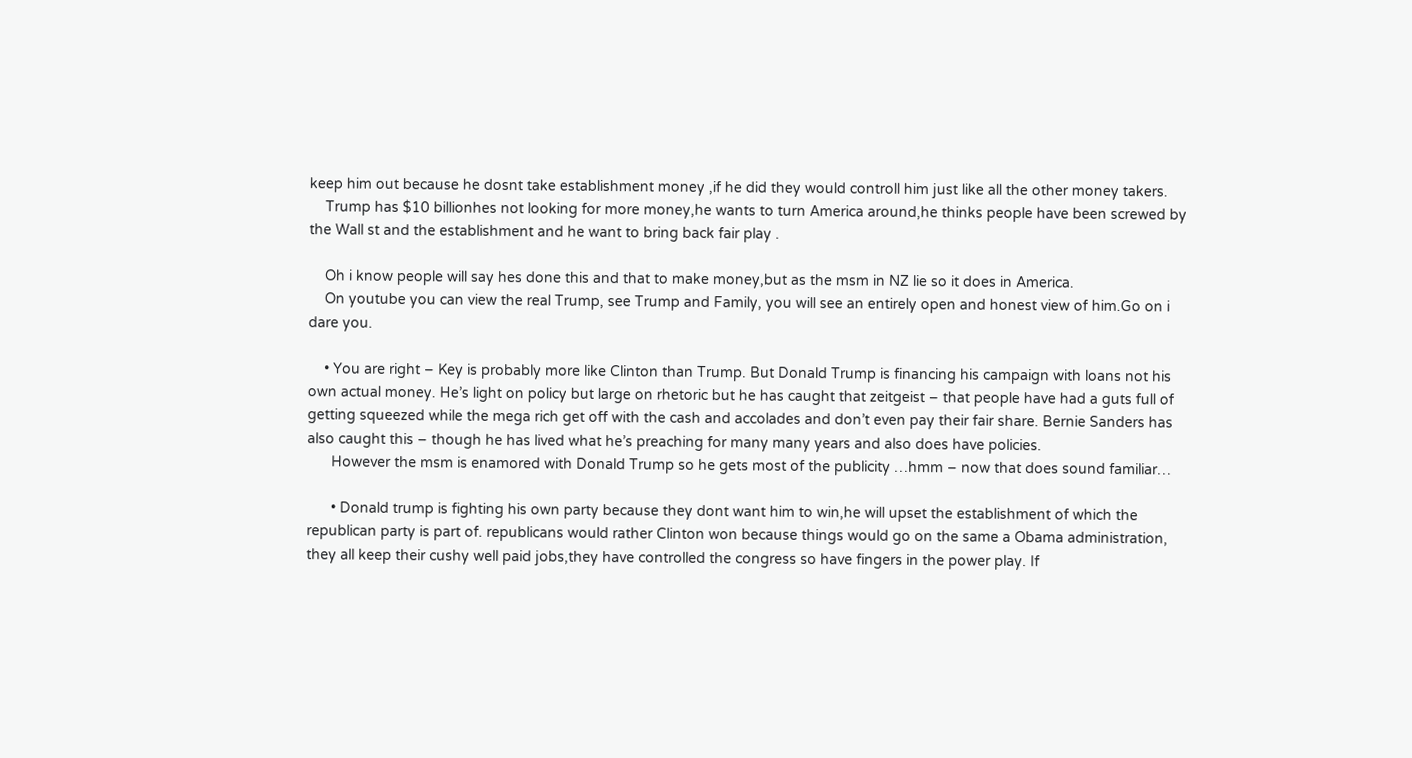keep him out because he dosnt take establishment money ,if he did they would controll him just like all the other money takers.
    Trump has $10 billionhes not looking for more money,he wants to turn America around,he thinks people have been screwed by the Wall st and the establishment and he want to bring back fair play .

    Oh i know people will say hes done this and that to make money,but as the msm in NZ lie so it does in America.
    On youtube you can view the real Trump, see Trump and Family, you will see an entirely open and honest view of him.Go on i dare you.

    • You are right – Key is probably more like Clinton than Trump. But Donald Trump is financing his campaign with loans not his own actual money. He’s light on policy but large on rhetoric but he has caught that zeitgeist – that people have had a guts full of getting squeezed while the mega rich get off with the cash and accolades and don’t even pay their fair share. Bernie Sanders has also caught this – though he has lived what he’s preaching for many many years and also does have policies.
      However the msm is enamored with Donald Trump so he gets most of the publicity …hmm – now that does sound familiar…

      • Donald trump is fighting his own party because they dont want him to win,he will upset the establishment of which the republican party is part of. republicans would rather Clinton won because things would go on the same a Obama administration, they all keep their cushy well paid jobs,they have controlled the congress so have fingers in the power play. If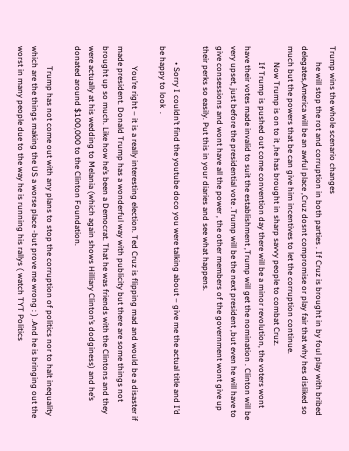Trump wins the whole scenario changes
        he will stop the rot and corruption in both parties . If Cruz is brought in by foul play with bribed delegates,America will be an awful place ,Cruz dosnt compromise or play fair that why hes disliked so much but the powers that be can give him incentives to let the corruption continue.
        Now Trump is on to it ,he has brought in sharp savvy people to combat Cruz.
        If Trump is pushed out come convention day there will be a minor revolution, the voters wont have their votes made invalid to suit the establishment ,Trump will get the nomination . Clinton will be very upset, just before the presidential vote .Trump will be the next president ,but even he will have to give consessions and wont have all the power , the other members of the government wont give up their perks so easily. Put this in your diaries and see what happens.

        • Sorry I couldn’t find the youtube doco you were talking about – give me the actual title and I’d be happy to look  .

          You’re right – it is a really interesting election. Ted Cruz is flipping mad and would be a disaster if made president. Donald Trump has a wonderful way with publicity but there are some things not brought up so much. Like how he’s been a Democrat. That he was friends with the Clintons and they were actually at his wedding to Melania (which again shows Hilliary Clinton’s dodginess) and he’s donated around $100,000 to the Clinton Foundation.

          Trump has not come out with any plans to stop the corruption of politics nor to halt inequality which are the things making the US a worse place -but prove me wrong : ) .And he is bringing out the worst in many people due to the way he is running his rallys ( watch TYT Politics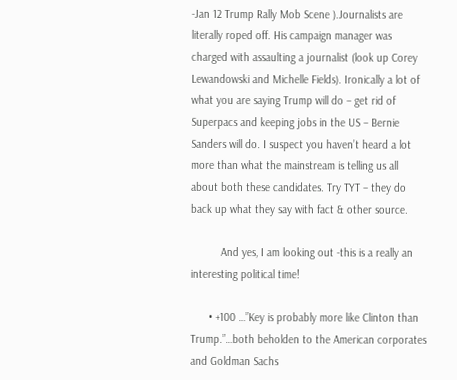-Jan 12 Trump Rally Mob Scene ).Journalists are literally roped off. His campaign manager was charged with assaulting a journalist (look up Corey Lewandowski and Michelle Fields). Ironically a lot of what you are saying Trump will do – get rid of Superpacs and keeping jobs in the US – Bernie Sanders will do. I suspect you haven’t heard a lot more than what the mainstream is telling us all about both these candidates. Try TYT – they do back up what they say with fact & other source.

          And yes, I am looking out -this is a really an interesting political time!

      • +100 …”Key is probably more like Clinton than Trump.”…both beholden to the American corporates and Goldman Sachs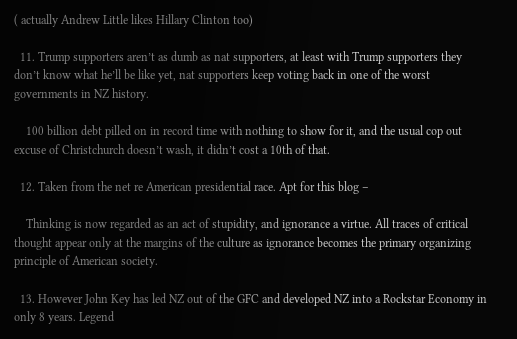( actually Andrew Little likes Hillary Clinton too)

  11. Trump supporters aren’t as dumb as nat supporters, at least with Trump supporters they don’t know what he’ll be like yet, nat supporters keep voting back in one of the worst governments in NZ history.

    100 billion debt pilled on in record time with nothing to show for it, and the usual cop out excuse of Christchurch doesn’t wash, it didn’t cost a 10th of that.

  12. Taken from the net re American presidential race. Apt for this blog –

    Thinking is now regarded as an act of stupidity, and ignorance a virtue. All traces of critical thought appear only at the margins of the culture as ignorance becomes the primary organizing principle of American society.

  13. However John Key has led NZ out of the GFC and developed NZ into a Rockstar Economy in only 8 years. Legend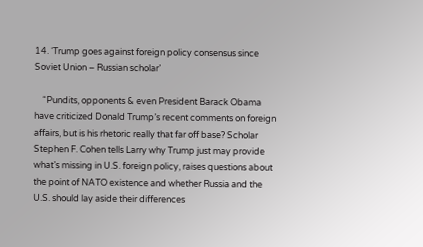14. ‘Trump goes against foreign policy consensus since Soviet Union – Russian scholar’

    “Pundits, opponents & even President Barack Obama have criticized Donald Trump’s recent comments on foreign affairs, but is his rhetoric really that far off base? Scholar Stephen F. Cohen tells Larry why Trump just may provide what’s missing in U.S. foreign policy, raises questions about the point of NATO existence and whether Russia and the U.S. should lay aside their differences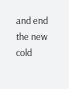and end the new cold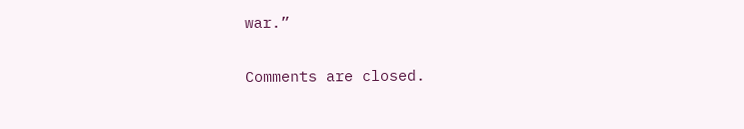war.”

Comments are closed.